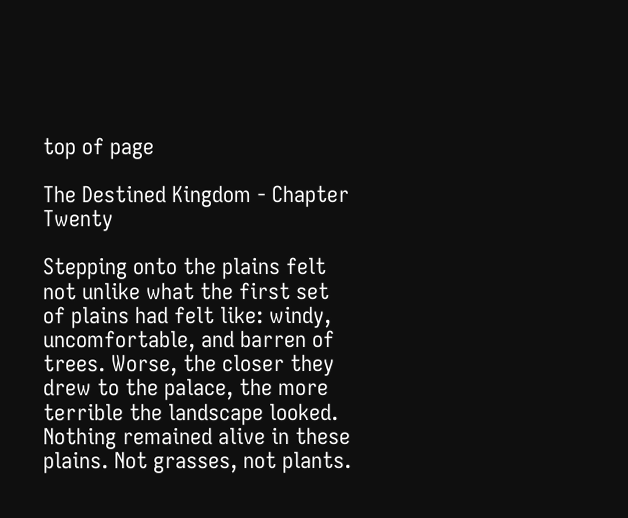top of page

The Destined Kingdom - Chapter Twenty

Stepping onto the plains felt not unlike what the first set of plains had felt like: windy, uncomfortable, and barren of trees. Worse, the closer they drew to the palace, the more terrible the landscape looked. Nothing remained alive in these plains. Not grasses, not plants.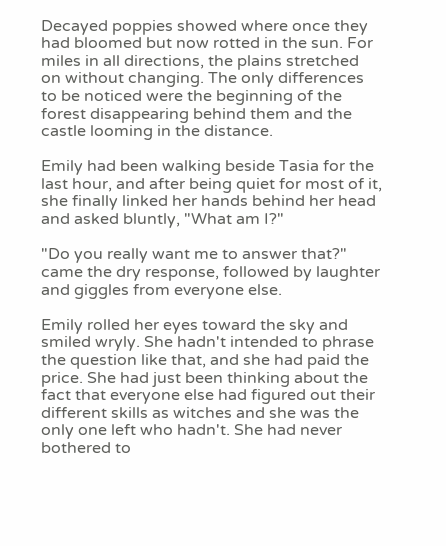Decayed poppies showed where once they had bloomed but now rotted in the sun. For miles in all directions, the plains stretched on without changing. The only differences to be noticed were the beginning of the forest disappearing behind them and the castle looming in the distance.

Emily had been walking beside Tasia for the last hour, and after being quiet for most of it, she finally linked her hands behind her head and asked bluntly, "What am I?"

"Do you really want me to answer that?" came the dry response, followed by laughter and giggles from everyone else.

Emily rolled her eyes toward the sky and smiled wryly. She hadn't intended to phrase the question like that, and she had paid the price. She had just been thinking about the fact that everyone else had figured out their different skills as witches and she was the only one left who hadn't. She had never bothered to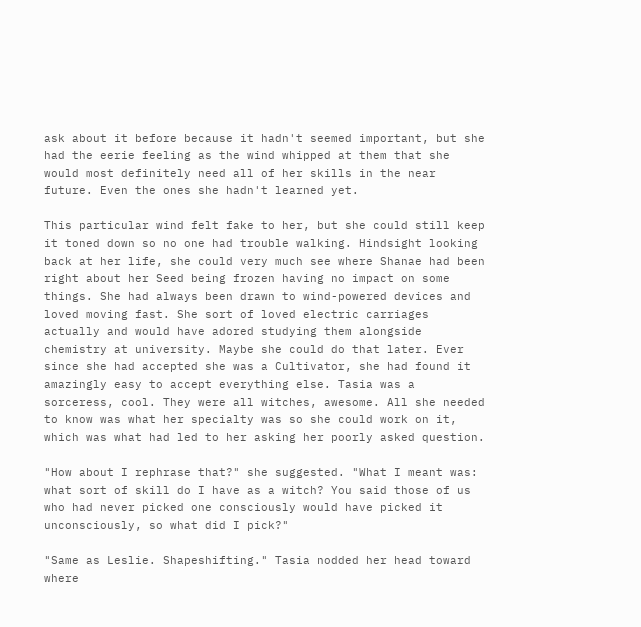ask about it before because it hadn't seemed important, but she had the eerie feeling as the wind whipped at them that she would most definitely need all of her skills in the near future. Even the ones she hadn't learned yet.

This particular wind felt fake to her, but she could still keep it toned down so no one had trouble walking. Hindsight looking back at her life, she could very much see where Shanae had been right about her Seed being frozen having no impact on some things. She had always been drawn to wind-powered devices and loved moving fast. She sort of loved electric carriages actually and would have adored studying them alongside chemistry at university. Maybe she could do that later. Ever since she had accepted she was a Cultivator, she had found it amazingly easy to accept everything else. Tasia was a sorceress, cool. They were all witches, awesome. All she needed to know was what her specialty was so she could work on it, which was what had led to her asking her poorly asked question.

"How about I rephrase that?" she suggested. "What I meant was: what sort of skill do I have as a witch? You said those of us who had never picked one consciously would have picked it unconsciously, so what did I pick?"

"Same as Leslie. Shapeshifting." Tasia nodded her head toward where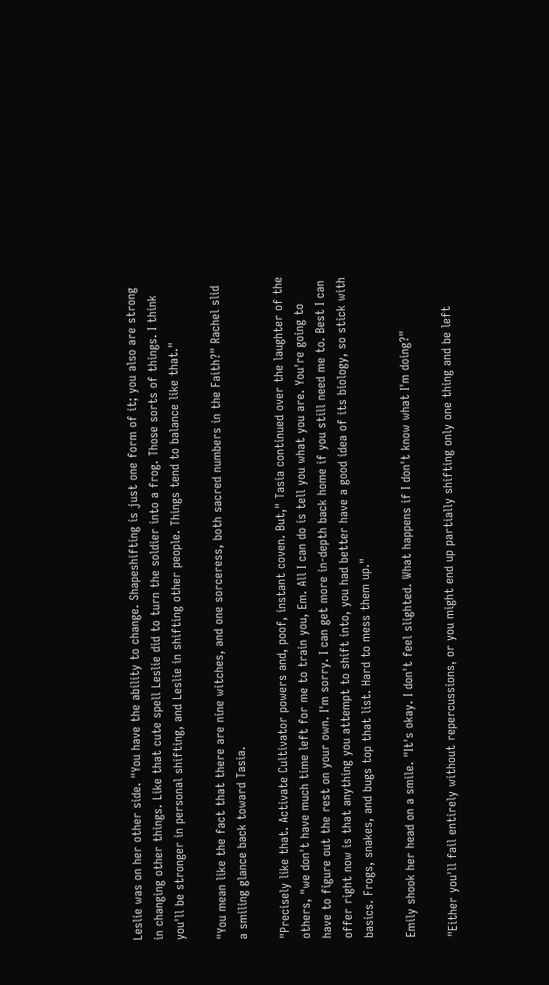Leslie was on her other side. "You have the ability to change. Shapeshifting is just one form of it; you also are strong in changing other things. Like that cute spell Leslie did to turn the soldier into a frog. Those sorts of things. I think you'll be stronger in personal shifting, and Leslie in shifting other people. Things tend to balance like that."

"You mean like the fact that there are nine witches, and one sorceress, both sacred numbers in the Faith?" Rachel slid a smiling glance back toward Tasia.

"Precisely like that. Activate Cultivator powers and, poof, instant coven. But," Tasia continued over the laughter of the others, "we don't have much time left for me to train you, Em. All I can do is tell you what you are. You're going to have to figure out the rest on your own. I'm sorry. I can get more in-depth back home if you still need me to. Best I can offer right now is that anything you attempt to shift into, you had better have a good idea of its biology, so stick with basics. Frogs, snakes, and bugs top that list. Hard to mess them up."

Emily shook her head on a smile. "It's okay. I don't feel slighted. What happens if I don't know what I'm doing?"

"Either you'll fail entirely without repercussions, or you might end up partially shifting only one thing and be left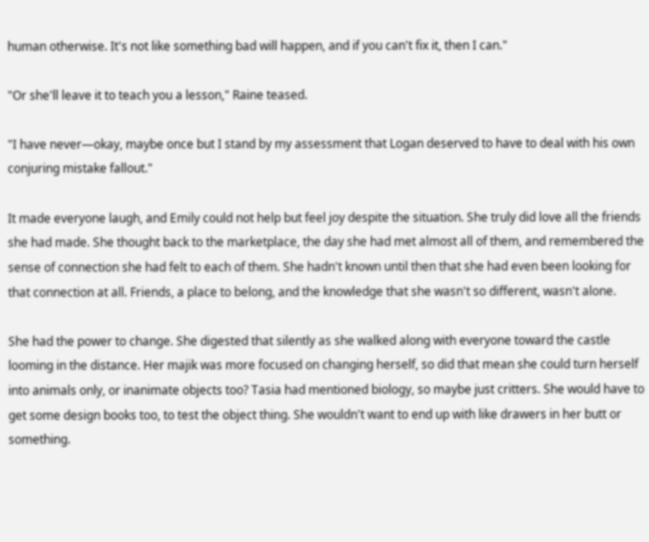human otherwise. It's not like something bad will happen, and if you can't fix it, then I can."

"Or she'll leave it to teach you a lesson," Raine teased.

"I have never—okay, maybe once but I stand by my assessment that Logan deserved to have to deal with his own conjuring mistake fallout."

It made everyone laugh, and Emily could not help but feel joy despite the situation. She truly did love all the friends she had made. She thought back to the marketplace, the day she had met almost all of them, and remembered the sense of connection she had felt to each of them. She hadn't known until then that she had even been looking for that connection at all. Friends, a place to belong, and the knowledge that she wasn't so different, wasn't alone.

She had the power to change. She digested that silently as she walked along with everyone toward the castle looming in the distance. Her majik was more focused on changing herself, so did that mean she could turn herself into animals only, or inanimate objects too? Tasia had mentioned biology, so maybe just critters. She would have to get some design books too, to test the object thing. She wouldn't want to end up with like drawers in her butt or something.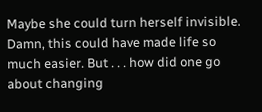Maybe she could turn herself invisible. Damn, this could have made life so much easier. But . . . how did one go about changing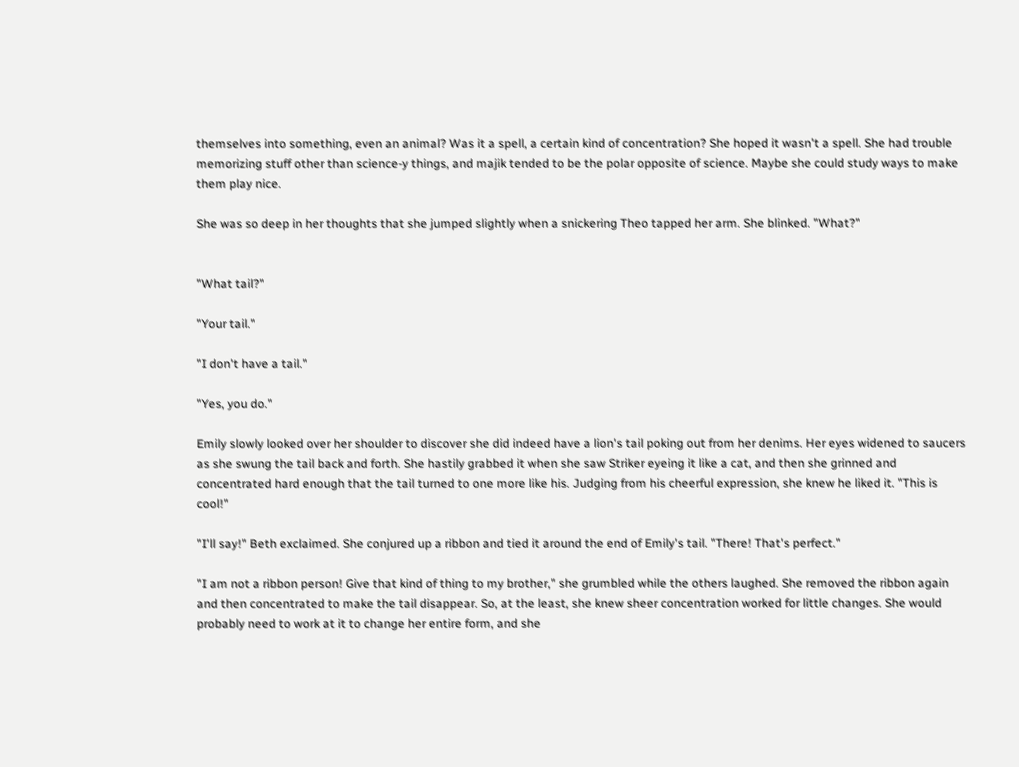themselves into something, even an animal? Was it a spell, a certain kind of concentration? She hoped it wasn't a spell. She had trouble memorizing stuff other than science-y things, and majik tended to be the polar opposite of science. Maybe she could study ways to make them play nice.

She was so deep in her thoughts that she jumped slightly when a snickering Theo tapped her arm. She blinked. "What?"


"What tail?"

"Your tail."

"I don't have a tail."

"Yes, you do."

Emily slowly looked over her shoulder to discover she did indeed have a lion's tail poking out from her denims. Her eyes widened to saucers as she swung the tail back and forth. She hastily grabbed it when she saw Striker eyeing it like a cat, and then she grinned and concentrated hard enough that the tail turned to one more like his. Judging from his cheerful expression, she knew he liked it. "This is cool!"

"I'll say!" Beth exclaimed. She conjured up a ribbon and tied it around the end of Emily's tail. "There! That's perfect."

"I am not a ribbon person! Give that kind of thing to my brother," she grumbled while the others laughed. She removed the ribbon again and then concentrated to make the tail disappear. So, at the least, she knew sheer concentration worked for little changes. She would probably need to work at it to change her entire form, and she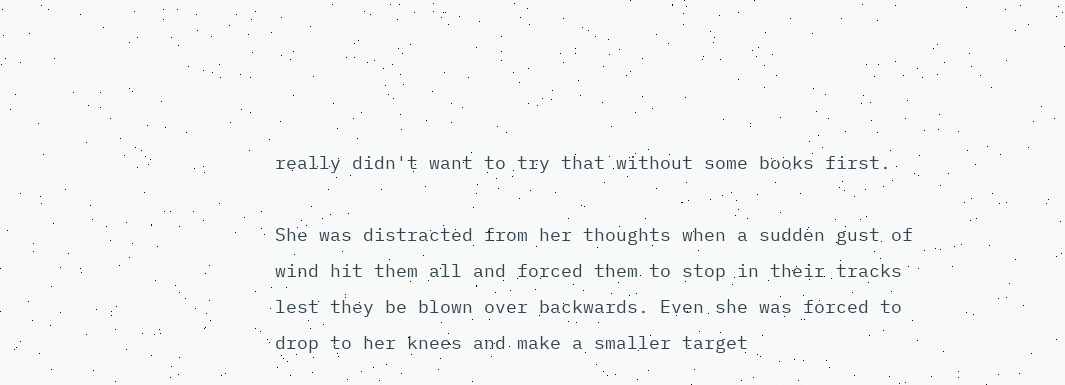really didn't want to try that without some books first.

She was distracted from her thoughts when a sudden gust of wind hit them all and forced them to stop in their tracks lest they be blown over backwards. Even she was forced to drop to her knees and make a smaller target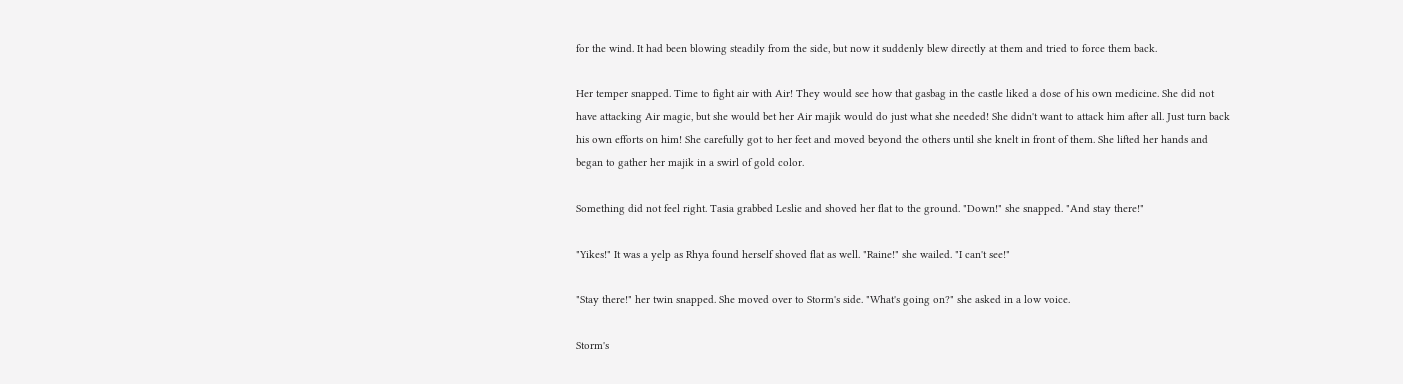for the wind. It had been blowing steadily from the side, but now it suddenly blew directly at them and tried to force them back.

Her temper snapped. Time to fight air with Air! They would see how that gasbag in the castle liked a dose of his own medicine. She did not have attacking Air magic, but she would bet her Air majik would do just what she needed! She didn't want to attack him after all. Just turn back his own efforts on him! She carefully got to her feet and moved beyond the others until she knelt in front of them. She lifted her hands and began to gather her majik in a swirl of gold color.

Something did not feel right. Tasia grabbed Leslie and shoved her flat to the ground. "Down!" she snapped. "And stay there!"

"Yikes!" It was a yelp as Rhya found herself shoved flat as well. "Raine!" she wailed. "I can't see!"

"Stay there!" her twin snapped. She moved over to Storm's side. "What's going on?" she asked in a low voice.

Storm's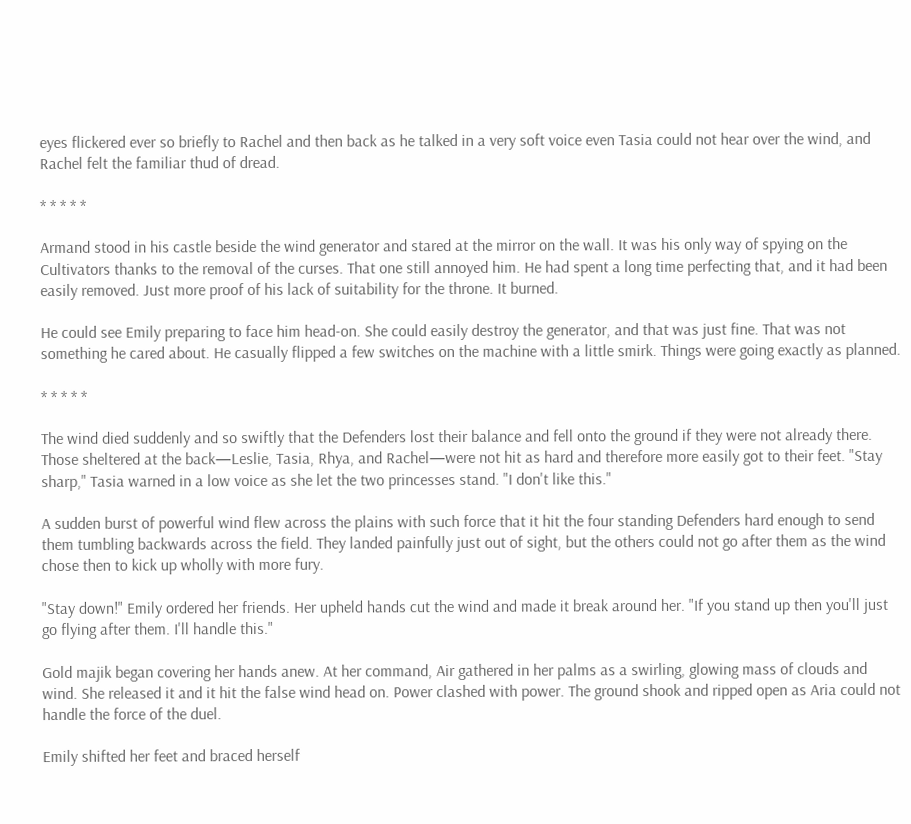eyes flickered ever so briefly to Rachel and then back as he talked in a very soft voice even Tasia could not hear over the wind, and Rachel felt the familiar thud of dread.

* * * * *

Armand stood in his castle beside the wind generator and stared at the mirror on the wall. It was his only way of spying on the Cultivators thanks to the removal of the curses. That one still annoyed him. He had spent a long time perfecting that, and it had been easily removed. Just more proof of his lack of suitability for the throne. It burned.

He could see Emily preparing to face him head-on. She could easily destroy the generator, and that was just fine. That was not something he cared about. He casually flipped a few switches on the machine with a little smirk. Things were going exactly as planned.

* * * * *

The wind died suddenly and so swiftly that the Defenders lost their balance and fell onto the ground if they were not already there. Those sheltered at the back—Leslie, Tasia, Rhya, and Rachel—were not hit as hard and therefore more easily got to their feet. "Stay sharp," Tasia warned in a low voice as she let the two princesses stand. "I don't like this."

A sudden burst of powerful wind flew across the plains with such force that it hit the four standing Defenders hard enough to send them tumbling backwards across the field. They landed painfully just out of sight, but the others could not go after them as the wind chose then to kick up wholly with more fury.

"Stay down!" Emily ordered her friends. Her upheld hands cut the wind and made it break around her. "If you stand up then you'll just go flying after them. I'll handle this."

Gold majik began covering her hands anew. At her command, Air gathered in her palms as a swirling, glowing mass of clouds and wind. She released it and it hit the false wind head on. Power clashed with power. The ground shook and ripped open as Aria could not handle the force of the duel.

Emily shifted her feet and braced herself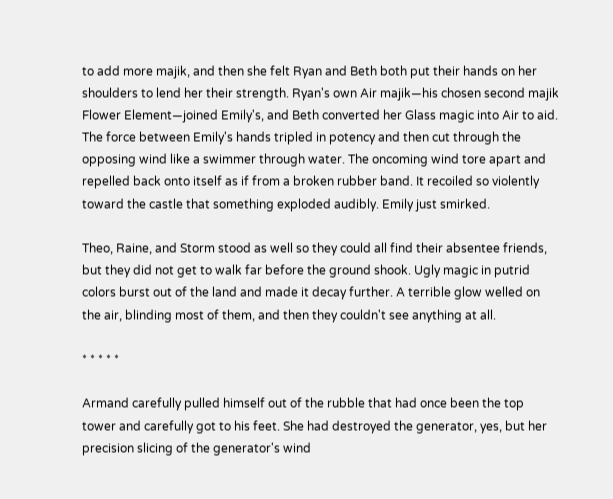to add more majik, and then she felt Ryan and Beth both put their hands on her shoulders to lend her their strength. Ryan's own Air majik—his chosen second majik Flower Element—joined Emily's, and Beth converted her Glass magic into Air to aid. The force between Emily's hands tripled in potency and then cut through the opposing wind like a swimmer through water. The oncoming wind tore apart and repelled back onto itself as if from a broken rubber band. It recoiled so violently toward the castle that something exploded audibly. Emily just smirked.

Theo, Raine, and Storm stood as well so they could all find their absentee friends, but they did not get to walk far before the ground shook. Ugly magic in putrid colors burst out of the land and made it decay further. A terrible glow welled on the air, blinding most of them, and then they couldn't see anything at all.

* * * * *

Armand carefully pulled himself out of the rubble that had once been the top tower and carefully got to his feet. She had destroyed the generator, yes, but her precision slicing of the generator's wind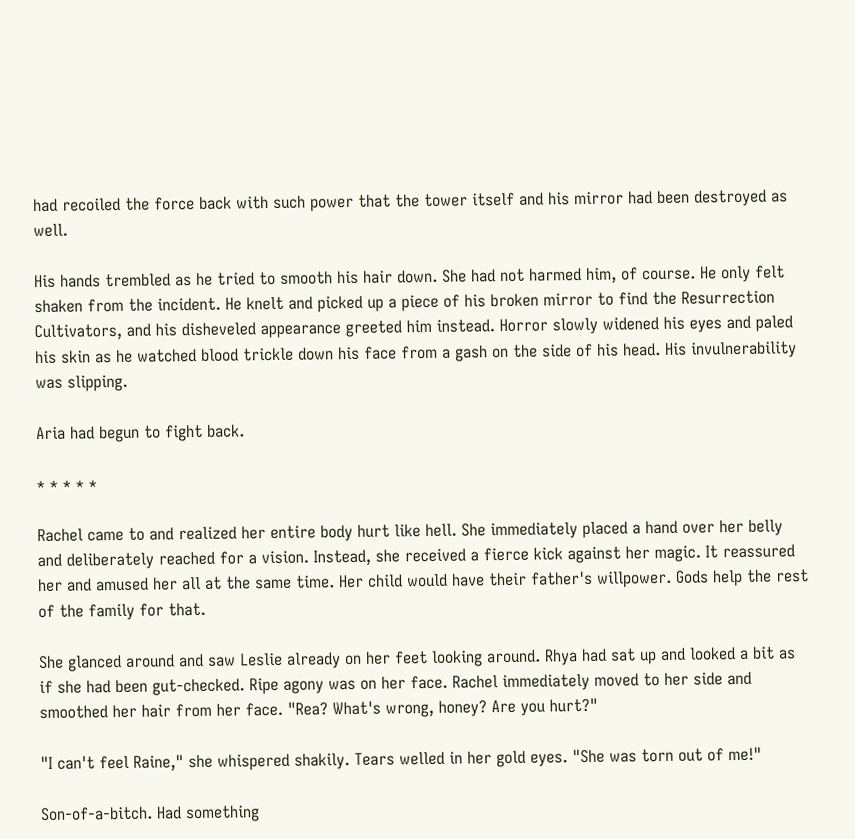had recoiled the force back with such power that the tower itself and his mirror had been destroyed as well.

His hands trembled as he tried to smooth his hair down. She had not harmed him, of course. He only felt shaken from the incident. He knelt and picked up a piece of his broken mirror to find the Resurrection Cultivators, and his disheveled appearance greeted him instead. Horror slowly widened his eyes and paled his skin as he watched blood trickle down his face from a gash on the side of his head. His invulnerability was slipping.

Aria had begun to fight back.

* * * * *

Rachel came to and realized her entire body hurt like hell. She immediately placed a hand over her belly and deliberately reached for a vision. Instead, she received a fierce kick against her magic. It reassured her and amused her all at the same time. Her child would have their father's willpower. Gods help the rest of the family for that.

She glanced around and saw Leslie already on her feet looking around. Rhya had sat up and looked a bit as if she had been gut-checked. Ripe agony was on her face. Rachel immediately moved to her side and smoothed her hair from her face. "Rea? What's wrong, honey? Are you hurt?"

"I can't feel Raine," she whispered shakily. Tears welled in her gold eyes. "She was torn out of me!"

Son-of-a-bitch. Had something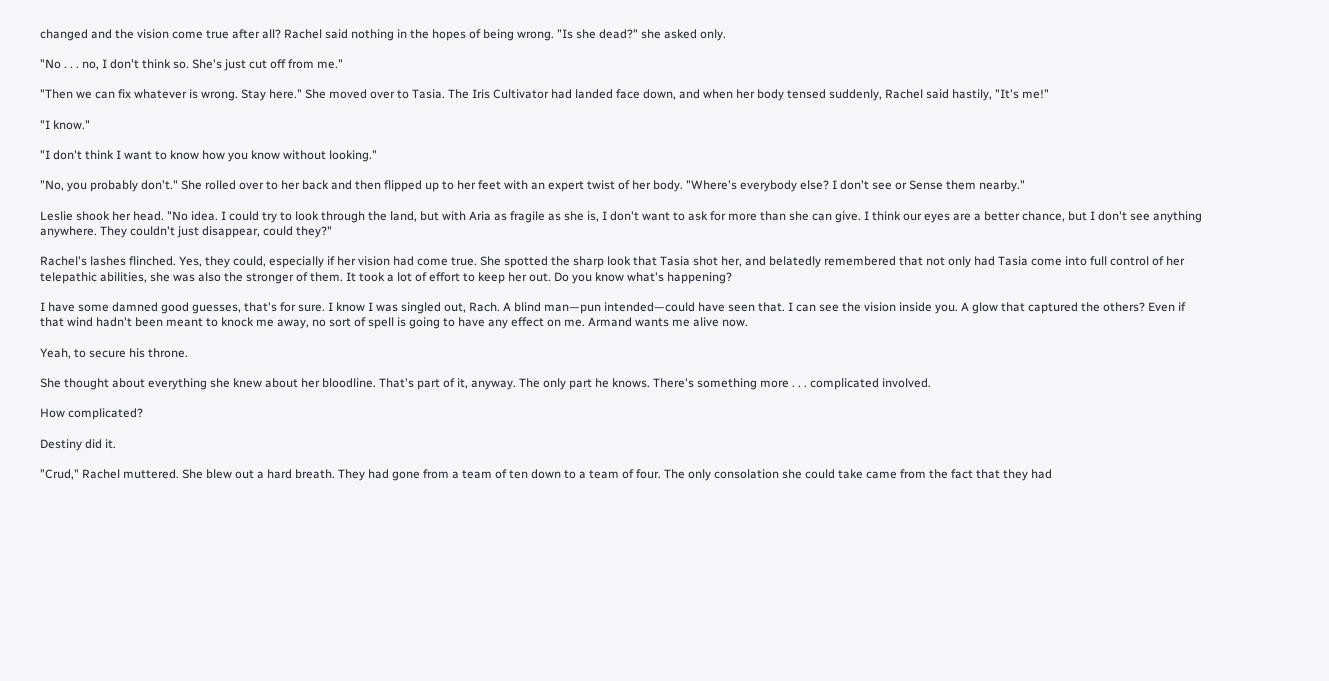changed and the vision come true after all? Rachel said nothing in the hopes of being wrong. "Is she dead?" she asked only.

"No . . . no, I don't think so. She's just cut off from me."

"Then we can fix whatever is wrong. Stay here." She moved over to Tasia. The Iris Cultivator had landed face down, and when her body tensed suddenly, Rachel said hastily, "It's me!"

"I know."

"I don't think I want to know how you know without looking."

"No, you probably don't." She rolled over to her back and then flipped up to her feet with an expert twist of her body. "Where's everybody else? I don't see or Sense them nearby."

Leslie shook her head. "No idea. I could try to look through the land, but with Aria as fragile as she is, I don't want to ask for more than she can give. I think our eyes are a better chance, but I don't see anything anywhere. They couldn't just disappear, could they?"

Rachel's lashes flinched. Yes, they could, especially if her vision had come true. She spotted the sharp look that Tasia shot her, and belatedly remembered that not only had Tasia come into full control of her telepathic abilities, she was also the stronger of them. It took a lot of effort to keep her out. Do you know what's happening?

I have some damned good guesses, that's for sure. I know I was singled out, Rach. A blind man—pun intended—could have seen that. I can see the vision inside you. A glow that captured the others? Even if that wind hadn't been meant to knock me away, no sort of spell is going to have any effect on me. Armand wants me alive now.

Yeah, to secure his throne.

She thought about everything she knew about her bloodline. That's part of it, anyway. The only part he knows. There's something more . . . complicated involved.

How complicated?

Destiny did it.

"Crud," Rachel muttered. She blew out a hard breath. They had gone from a team of ten down to a team of four. The only consolation she could take came from the fact that they had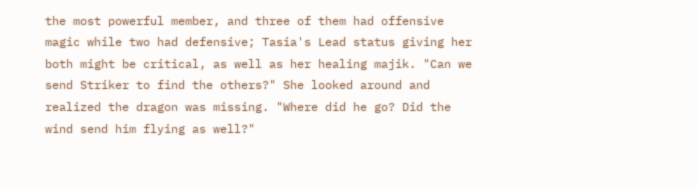the most powerful member, and three of them had offensive magic while two had defensive; Tasia's Lead status giving her both might be critical, as well as her healing majik. "Can we send Striker to find the others?" She looked around and realized the dragon was missing. "Where did he go? Did the wind send him flying as well?"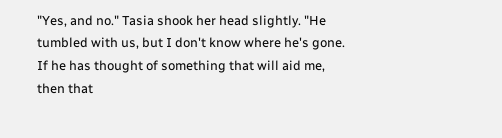"Yes, and no." Tasia shook her head slightly. "He tumbled with us, but I don't know where he's gone. If he has thought of something that will aid me, then that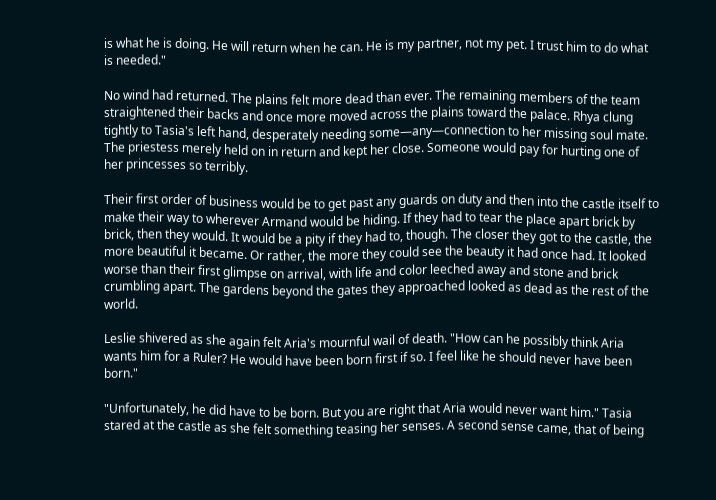is what he is doing. He will return when he can. He is my partner, not my pet. I trust him to do what is needed."

No wind had returned. The plains felt more dead than ever. The remaining members of the team straightened their backs and once more moved across the plains toward the palace. Rhya clung tightly to Tasia's left hand, desperately needing some—any—connection to her missing soul mate. The priestess merely held on in return and kept her close. Someone would pay for hurting one of her princesses so terribly.

Their first order of business would be to get past any guards on duty and then into the castle itself to make their way to wherever Armand would be hiding. If they had to tear the place apart brick by brick, then they would. It would be a pity if they had to, though. The closer they got to the castle, the more beautiful it became. Or rather, the more they could see the beauty it had once had. It looked worse than their first glimpse on arrival, with life and color leeched away and stone and brick crumbling apart. The gardens beyond the gates they approached looked as dead as the rest of the world.

Leslie shivered as she again felt Aria's mournful wail of death. "How can he possibly think Aria wants him for a Ruler? He would have been born first if so. I feel like he should never have been born."

"Unfortunately, he did have to be born. But you are right that Aria would never want him." Tasia stared at the castle as she felt something teasing her senses. A second sense came, that of being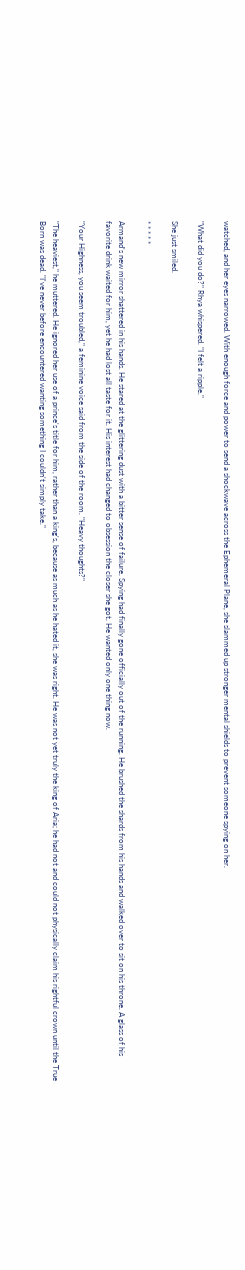watched, and her eyes narrowed. With enough force and power to send a shockwave across the Ephemeral Plane, she slammed up stronger mental shields to prevent someone spying on her.

"What did you do?" Rhya whispered. "I felt a ripple."

She just smiled.

* * * * *

Armand's new mirror shattered in his hands. He stared at the glittering dust with a bitter sense of failure. Spying had finally gone officially out of the running. He brushed the shards from his hands and walked over to sit on his throne. A glass of his favorite drink waited for him, yet he had lost all taste for it. His interest had changed to obsession the closer she got. He wanted only one thing now.

"Your Highness, you seem troubled," a feminine voice said from the side of the room. "Heavy thoughts?"

"The heaviest," he muttered. He ignored her use of a prince's title for him, rather than a king's, because as much as he hated it, she was right. He was not yet truly the king of Aria; he had not and could not physically claim his rightful crown until the True Born was dead. "I've never before encountered wanting something I couldn't simply take."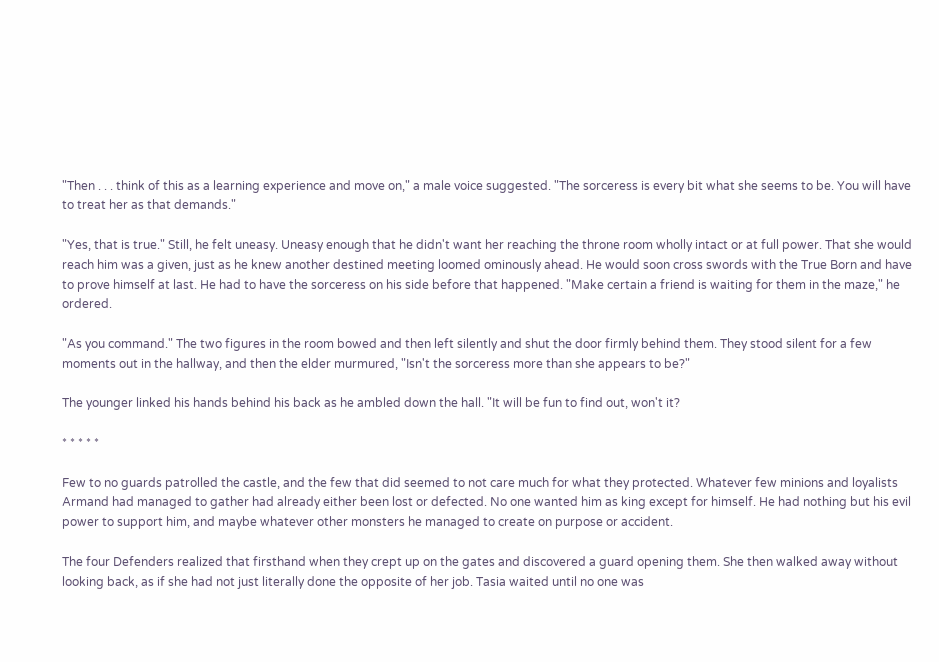"Then . . . think of this as a learning experience and move on," a male voice suggested. "The sorceress is every bit what she seems to be. You will have to treat her as that demands."

"Yes, that is true." Still, he felt uneasy. Uneasy enough that he didn't want her reaching the throne room wholly intact or at full power. That she would reach him was a given, just as he knew another destined meeting loomed ominously ahead. He would soon cross swords with the True Born and have to prove himself at last. He had to have the sorceress on his side before that happened. "Make certain a friend is waiting for them in the maze," he ordered.

"As you command." The two figures in the room bowed and then left silently and shut the door firmly behind them. They stood silent for a few moments out in the hallway, and then the elder murmured, "Isn't the sorceress more than she appears to be?"

The younger linked his hands behind his back as he ambled down the hall. "It will be fun to find out, won't it?

* * * * *

Few to no guards patrolled the castle, and the few that did seemed to not care much for what they protected. Whatever few minions and loyalists Armand had managed to gather had already either been lost or defected. No one wanted him as king except for himself. He had nothing but his evil power to support him, and maybe whatever other monsters he managed to create on purpose or accident.

The four Defenders realized that firsthand when they crept up on the gates and discovered a guard opening them. She then walked away without looking back, as if she had not just literally done the opposite of her job. Tasia waited until no one was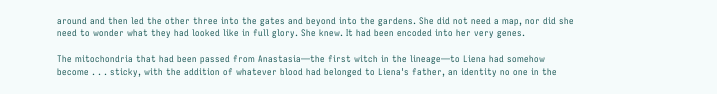around and then led the other three into the gates and beyond into the gardens. She did not need a map, nor did she need to wonder what they had looked like in full glory. She knew. It had been encoded into her very genes.

The mitochondria that had been passed from Anastasia—the first witch in the lineage—to Liena had somehow become . . . sticky, with the addition of whatever blood had belonged to Liena's father, an identity no one in the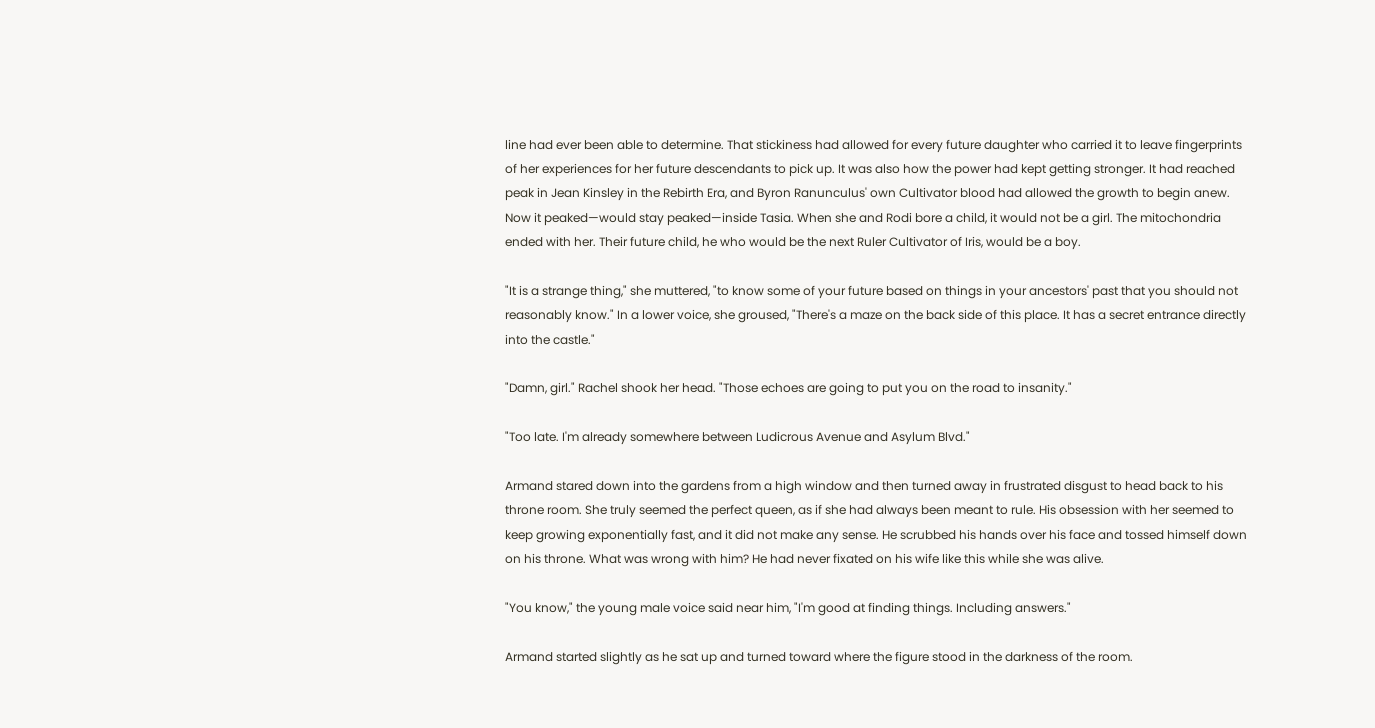line had ever been able to determine. That stickiness had allowed for every future daughter who carried it to leave fingerprints of her experiences for her future descendants to pick up. It was also how the power had kept getting stronger. It had reached peak in Jean Kinsley in the Rebirth Era, and Byron Ranunculus' own Cultivator blood had allowed the growth to begin anew. Now it peaked—would stay peaked—inside Tasia. When she and Rodi bore a child, it would not be a girl. The mitochondria ended with her. Their future child, he who would be the next Ruler Cultivator of Iris, would be a boy.

"It is a strange thing," she muttered, "to know some of your future based on things in your ancestors' past that you should not reasonably know." In a lower voice, she groused, "There's a maze on the back side of this place. It has a secret entrance directly into the castle."

"Damn, girl." Rachel shook her head. "Those echoes are going to put you on the road to insanity."

"Too late. I'm already somewhere between Ludicrous Avenue and Asylum Blvd."

Armand stared down into the gardens from a high window and then turned away in frustrated disgust to head back to his throne room. She truly seemed the perfect queen, as if she had always been meant to rule. His obsession with her seemed to keep growing exponentially fast, and it did not make any sense. He scrubbed his hands over his face and tossed himself down on his throne. What was wrong with him? He had never fixated on his wife like this while she was alive.

"You know," the young male voice said near him, "I'm good at finding things. Including answers."

Armand started slightly as he sat up and turned toward where the figure stood in the darkness of the room.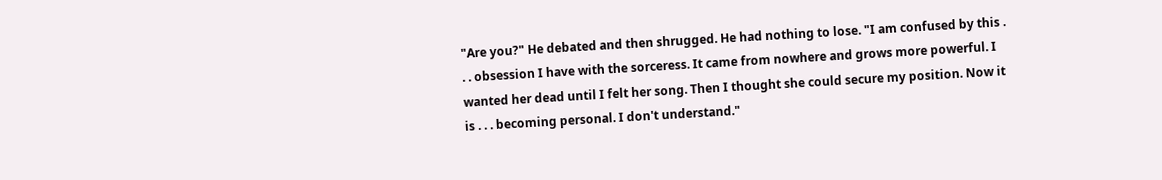"Are you?" He debated and then shrugged. He had nothing to lose. "I am confused by this . . . obsession I have with the sorceress. It came from nowhere and grows more powerful. I wanted her dead until I felt her song. Then I thought she could secure my position. Now it is . . . becoming personal. I don't understand."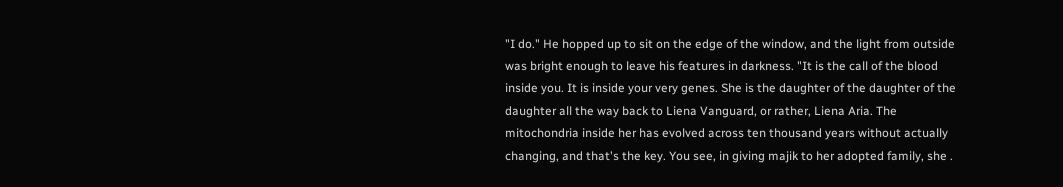"I do." He hopped up to sit on the edge of the window, and the light from outside was bright enough to leave his features in darkness. "It is the call of the blood inside you. It is inside your very genes. She is the daughter of the daughter of the daughter all the way back to Liena Vanguard, or rather, Liena Aria. The mitochondria inside her has evolved across ten thousand years without actually changing, and that's the key. You see, in giving majik to her adopted family, she .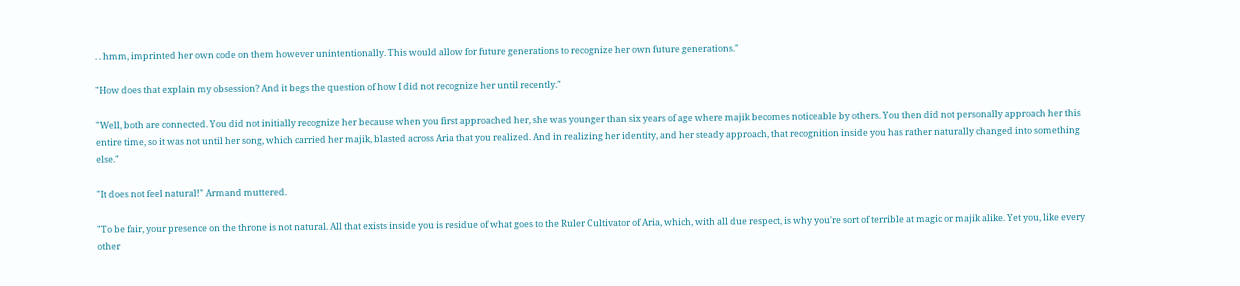. . hmm, imprinted her own code on them however unintentionally. This would allow for future generations to recognize her own future generations."

"How does that explain my obsession? And it begs the question of how I did not recognize her until recently."

"Well, both are connected. You did not initially recognize her because when you first approached her, she was younger than six years of age where majik becomes noticeable by others. You then did not personally approach her this entire time, so it was not until her song, which carried her majik, blasted across Aria that you realized. And in realizing her identity, and her steady approach, that recognition inside you has rather naturally changed into something else."

"It does not feel natural!" Armand muttered.

"To be fair, your presence on the throne is not natural. All that exists inside you is residue of what goes to the Ruler Cultivator of Aria, which, with all due respect, is why you're sort of terrible at magic or majik alike. Yet you, like every other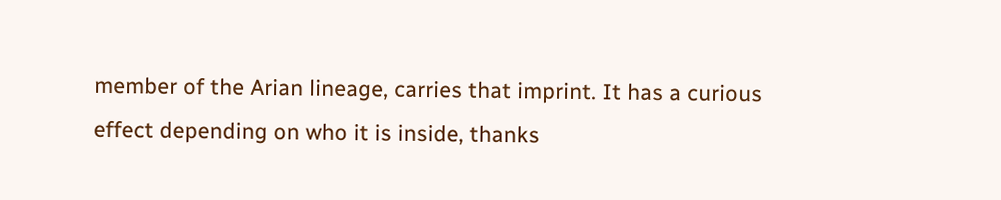member of the Arian lineage, carries that imprint. It has a curious effect depending on who it is inside, thanks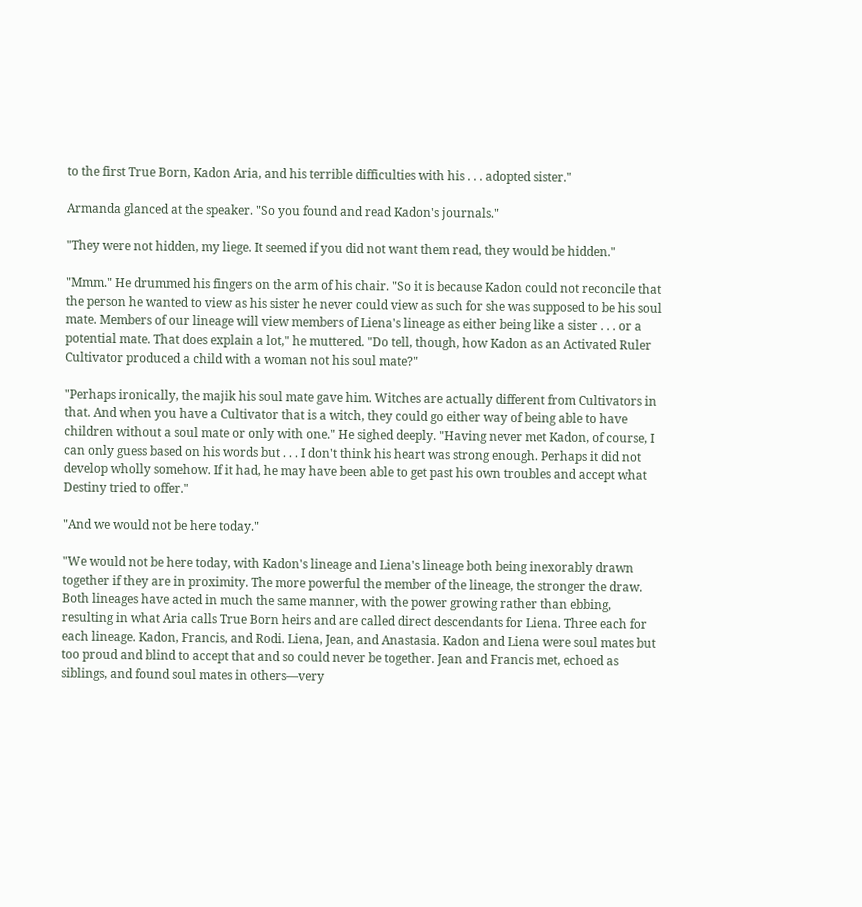to the first True Born, Kadon Aria, and his terrible difficulties with his . . . adopted sister."

Armanda glanced at the speaker. "So you found and read Kadon's journals."

"They were not hidden, my liege. It seemed if you did not want them read, they would be hidden."

"Mmm." He drummed his fingers on the arm of his chair. "So it is because Kadon could not reconcile that the person he wanted to view as his sister he never could view as such for she was supposed to be his soul mate. Members of our lineage will view members of Liena's lineage as either being like a sister . . . or a potential mate. That does explain a lot," he muttered. "Do tell, though, how Kadon as an Activated Ruler Cultivator produced a child with a woman not his soul mate?"

"Perhaps ironically, the majik his soul mate gave him. Witches are actually different from Cultivators in that. And when you have a Cultivator that is a witch, they could go either way of being able to have children without a soul mate or only with one." He sighed deeply. "Having never met Kadon, of course, I can only guess based on his words but . . . I don't think his heart was strong enough. Perhaps it did not develop wholly somehow. If it had, he may have been able to get past his own troubles and accept what Destiny tried to offer."

"And we would not be here today."

"We would not be here today, with Kadon's lineage and Liena's lineage both being inexorably drawn together if they are in proximity. The more powerful the member of the lineage, the stronger the draw. Both lineages have acted in much the same manner, with the power growing rather than ebbing, resulting in what Aria calls True Born heirs and are called direct descendants for Liena. Three each for each lineage. Kadon, Francis, and Rodi. Liena, Jean, and Anastasia. Kadon and Liena were soul mates but too proud and blind to accept that and so could never be together. Jean and Francis met, echoed as siblings, and found soul mates in others—very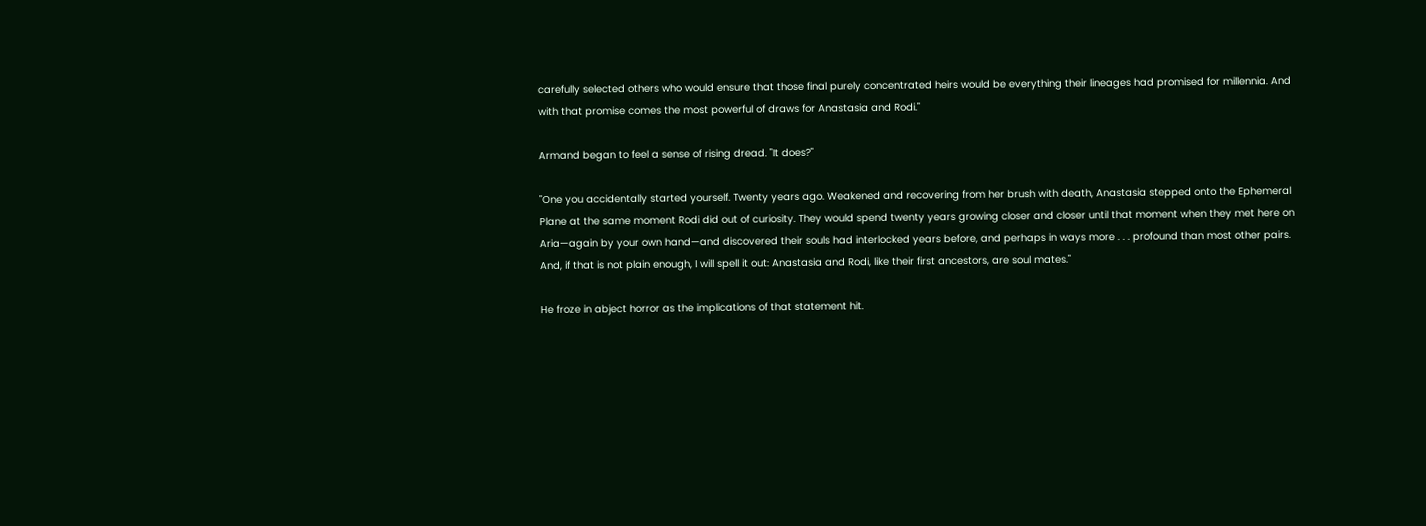carefully selected others who would ensure that those final purely concentrated heirs would be everything their lineages had promised for millennia. And with that promise comes the most powerful of draws for Anastasia and Rodi."

Armand began to feel a sense of rising dread. "It does?"

"One you accidentally started yourself. Twenty years ago. Weakened and recovering from her brush with death, Anastasia stepped onto the Ephemeral Plane at the same moment Rodi did out of curiosity. They would spend twenty years growing closer and closer until that moment when they met here on Aria—again by your own hand—and discovered their souls had interlocked years before, and perhaps in ways more . . . profound than most other pairs. And, if that is not plain enough, I will spell it out: Anastasia and Rodi, like their first ancestors, are soul mates."

He froze in abject horror as the implications of that statement hit.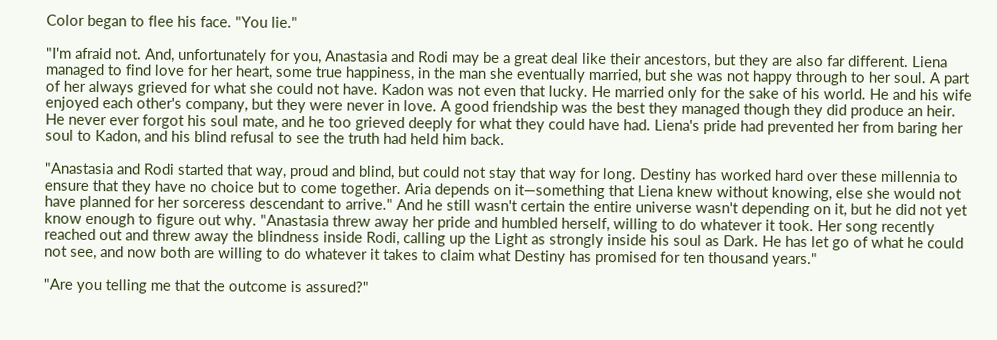Color began to flee his face. "You lie."

"I'm afraid not. And, unfortunately for you, Anastasia and Rodi may be a great deal like their ancestors, but they are also far different. Liena managed to find love for her heart, some true happiness, in the man she eventually married, but she was not happy through to her soul. A part of her always grieved for what she could not have. Kadon was not even that lucky. He married only for the sake of his world. He and his wife enjoyed each other's company, but they were never in love. A good friendship was the best they managed though they did produce an heir. He never ever forgot his soul mate, and he too grieved deeply for what they could have had. Liena's pride had prevented her from baring her soul to Kadon, and his blind refusal to see the truth had held him back.

"Anastasia and Rodi started that way, proud and blind, but could not stay that way for long. Destiny has worked hard over these millennia to ensure that they have no choice but to come together. Aria depends on it—something that Liena knew without knowing, else she would not have planned for her sorceress descendant to arrive." And he still wasn't certain the entire universe wasn't depending on it, but he did not yet know enough to figure out why. "Anastasia threw away her pride and humbled herself, willing to do whatever it took. Her song recently reached out and threw away the blindness inside Rodi, calling up the Light as strongly inside his soul as Dark. He has let go of what he could not see, and now both are willing to do whatever it takes to claim what Destiny has promised for ten thousand years."

"Are you telling me that the outcome is assured?"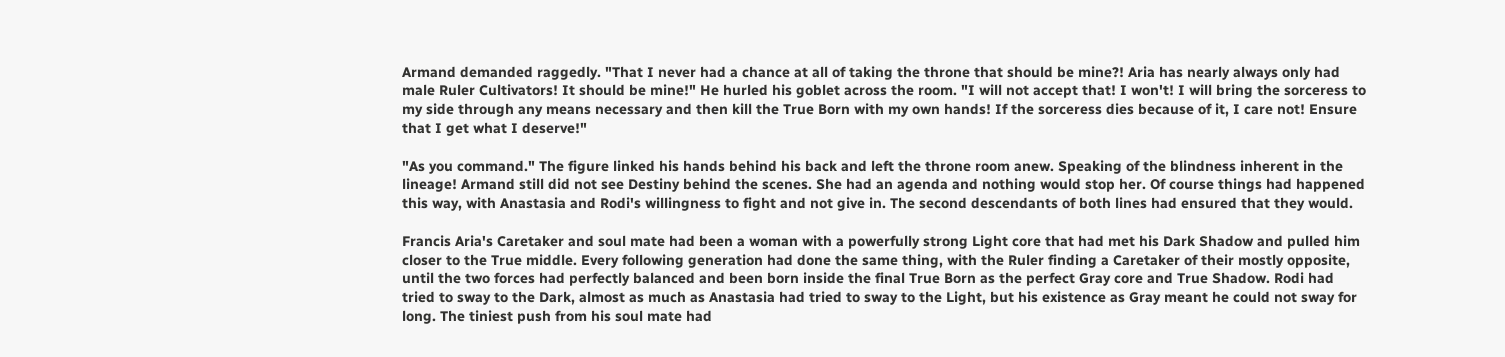Armand demanded raggedly. "That I never had a chance at all of taking the throne that should be mine?! Aria has nearly always only had male Ruler Cultivators! It should be mine!" He hurled his goblet across the room. "I will not accept that! I won't! I will bring the sorceress to my side through any means necessary and then kill the True Born with my own hands! If the sorceress dies because of it, I care not! Ensure that I get what I deserve!"

"As you command." The figure linked his hands behind his back and left the throne room anew. Speaking of the blindness inherent in the lineage! Armand still did not see Destiny behind the scenes. She had an agenda and nothing would stop her. Of course things had happened this way, with Anastasia and Rodi's willingness to fight and not give in. The second descendants of both lines had ensured that they would.

Francis Aria's Caretaker and soul mate had been a woman with a powerfully strong Light core that had met his Dark Shadow and pulled him closer to the True middle. Every following generation had done the same thing, with the Ruler finding a Caretaker of their mostly opposite, until the two forces had perfectly balanced and been born inside the final True Born as the perfect Gray core and True Shadow. Rodi had tried to sway to the Dark, almost as much as Anastasia had tried to sway to the Light, but his existence as Gray meant he could not sway for long. The tiniest push from his soul mate had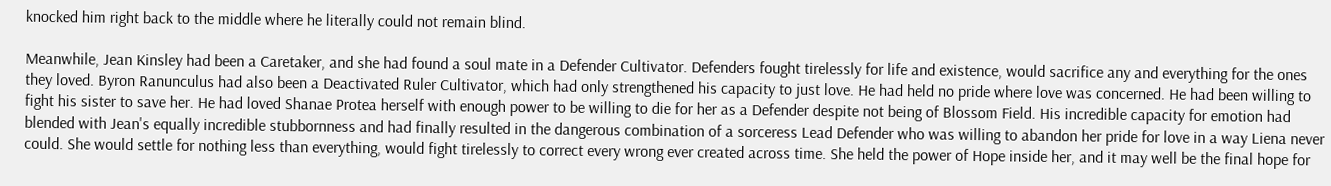knocked him right back to the middle where he literally could not remain blind.

Meanwhile, Jean Kinsley had been a Caretaker, and she had found a soul mate in a Defender Cultivator. Defenders fought tirelessly for life and existence, would sacrifice any and everything for the ones they loved. Byron Ranunculus had also been a Deactivated Ruler Cultivator, which had only strengthened his capacity to just love. He had held no pride where love was concerned. He had been willing to fight his sister to save her. He had loved Shanae Protea herself with enough power to be willing to die for her as a Defender despite not being of Blossom Field. His incredible capacity for emotion had blended with Jean's equally incredible stubbornness and had finally resulted in the dangerous combination of a sorceress Lead Defender who was willing to abandon her pride for love in a way Liena never could. She would settle for nothing less than everything, would fight tirelessly to correct every wrong ever created across time. She held the power of Hope inside her, and it may well be the final hope for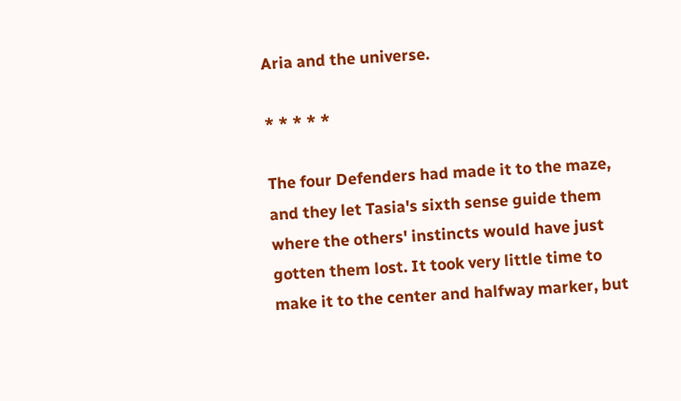Aria and the universe.

* * * * *

The four Defenders had made it to the maze, and they let Tasia's sixth sense guide them where the others' instincts would have just gotten them lost. It took very little time to make it to the center and halfway marker, but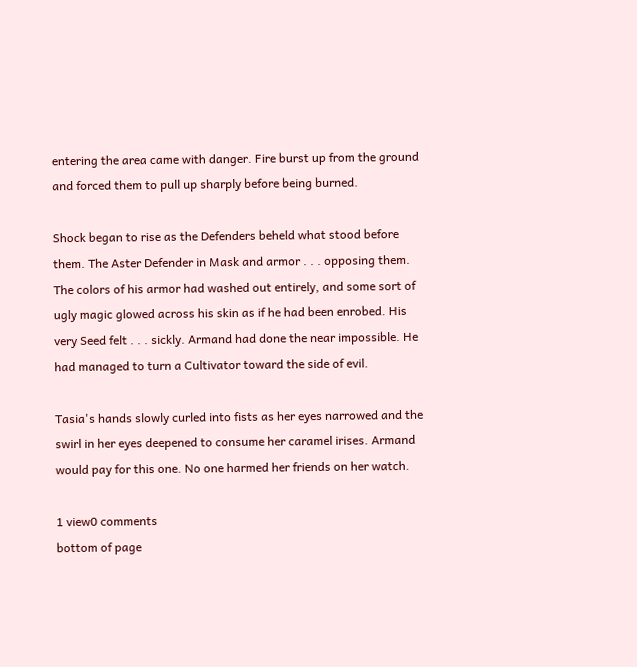entering the area came with danger. Fire burst up from the ground and forced them to pull up sharply before being burned.

Shock began to rise as the Defenders beheld what stood before them. The Aster Defender in Mask and armor . . . opposing them. The colors of his armor had washed out entirely, and some sort of ugly magic glowed across his skin as if he had been enrobed. His very Seed felt . . . sickly. Armand had done the near impossible. He had managed to turn a Cultivator toward the side of evil.

Tasia's hands slowly curled into fists as her eyes narrowed and the swirl in her eyes deepened to consume her caramel irises. Armand would pay for this one. No one harmed her friends on her watch.

1 view0 comments
bottom of page